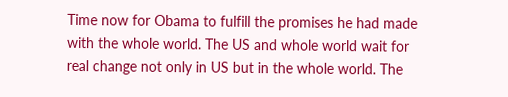Time now for Obama to fulfill the promises he had made with the whole world. The US and whole world wait for real change not only in US but in the whole world. The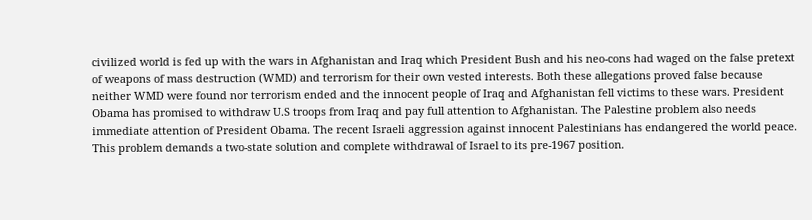civilized world is fed up with the wars in Afghanistan and Iraq which President Bush and his neo-cons had waged on the false pretext of weapons of mass destruction (WMD) and terrorism for their own vested interests. Both these allegations proved false because neither WMD were found nor terrorism ended and the innocent people of Iraq and Afghanistan fell victims to these wars. President Obama has promised to withdraw U.S troops from Iraq and pay full attention to Afghanistan. The Palestine problem also needs immediate attention of President Obama. The recent Israeli aggression against innocent Palestinians has endangered the world peace. This problem demands a two-state solution and complete withdrawal of Israel to its pre-1967 position.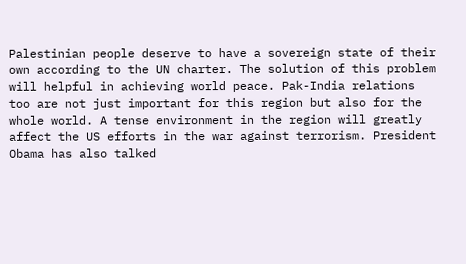Palestinian people deserve to have a sovereign state of their own according to the UN charter. The solution of this problem will helpful in achieving world peace. Pak-India relations too are not just important for this region but also for the whole world. A tense environment in the region will greatly affect the US efforts in the war against terrorism. President Obama has also talked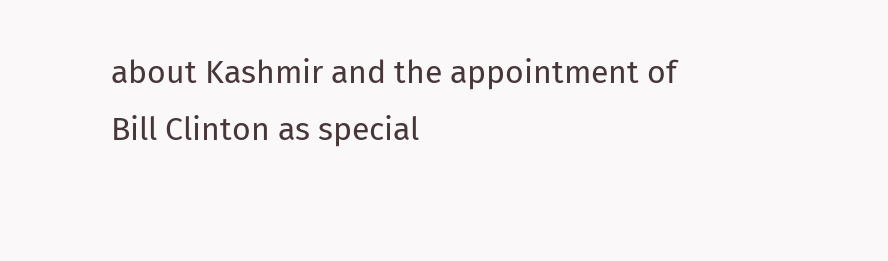about Kashmir and the appointment of Bill Clinton as special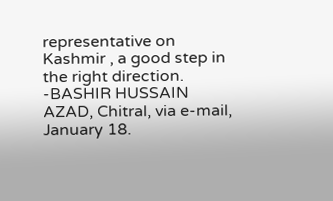representative on Kashmir , a good step in the right direction. -BASHIR HUSSAIN AZAD, Chitral, via e-mail, January 18.